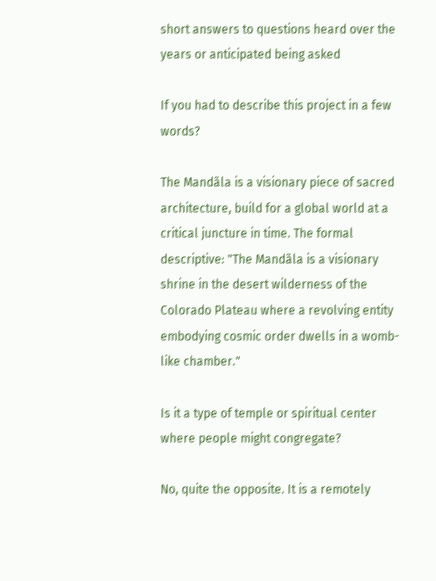short answers to questions heard over the years or anticipated being asked

If you had to describe this project in a few words?

The Mandãla is a visionary piece of sacred architecture, build for a global world at a critical juncture in time. The formal descriptive: "The Mandãla is a visionary shrine in the desert wilderness of the Colorado Plateau where a revolving entity embodying cosmic order dwells in a womb-like chamber."

Is it a type of temple or spiritual center where people might congregate?

No, quite the opposite. It is a remotely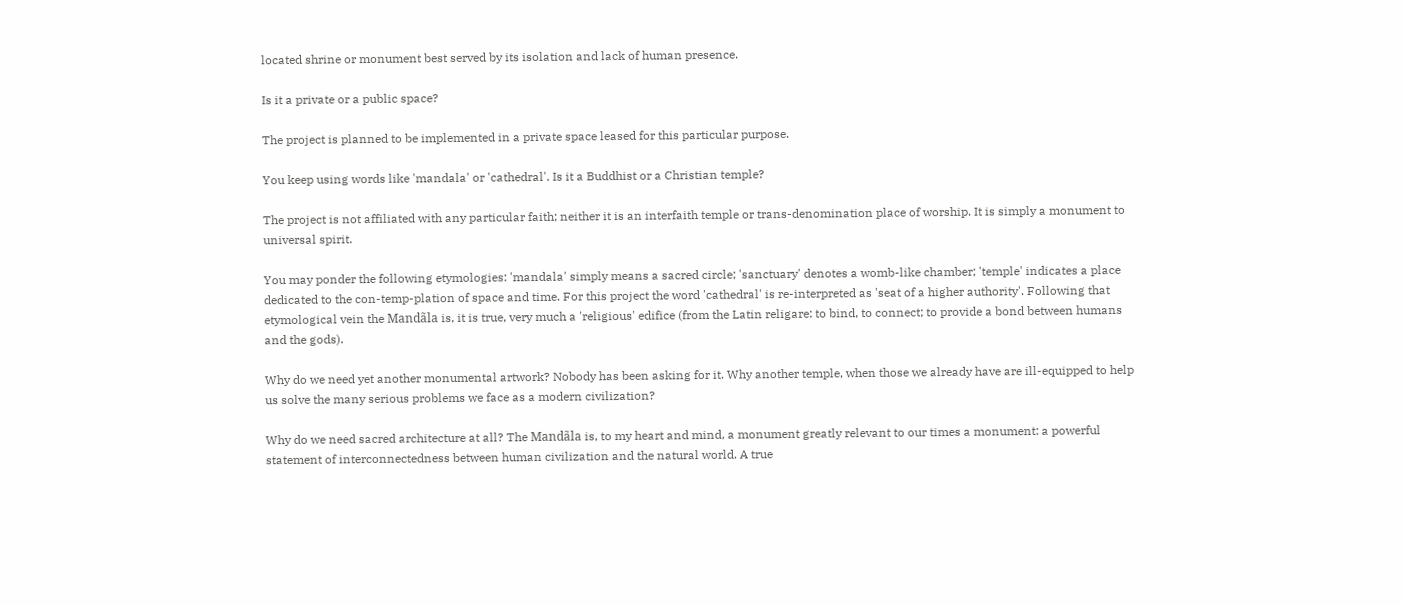located shrine or monument best served by its isolation and lack of human presence.

Is it a private or a public space?

The project is planned to be implemented in a private space leased for this particular purpose.

You keep using words like 'mandala' or 'cathedral'. Is it a Buddhist or a Christian temple?

The project is not affiliated with any particular faith; neither it is an interfaith temple or trans-denomination place of worship. It is simply a monument to universal spirit.

You may ponder the following etymologies: 'mandala' simply means a sacred circle; 'sanctuary' denotes a womb-like chamber; 'temple' indicates a place dedicated to the con-temp-plation of space and time. For this project the word 'cathedral' is re-interpreted as 'seat of a higher authority'. Following that etymological vein the Mandãla is, it is true, very much a 'religious' edifice (from the Latin religare: to bind, to connect; to provide a bond between humans and the gods).

Why do we need yet another monumental artwork? Nobody has been asking for it. Why another temple, when those we already have are ill-equipped to help us solve the many serious problems we face as a modern civilization?

Why do we need sacred architecture at all? The Mandãla is, to my heart and mind, a monument greatly relevant to our times a monument: a powerful statement of interconnectedness between human civilization and the natural world. A true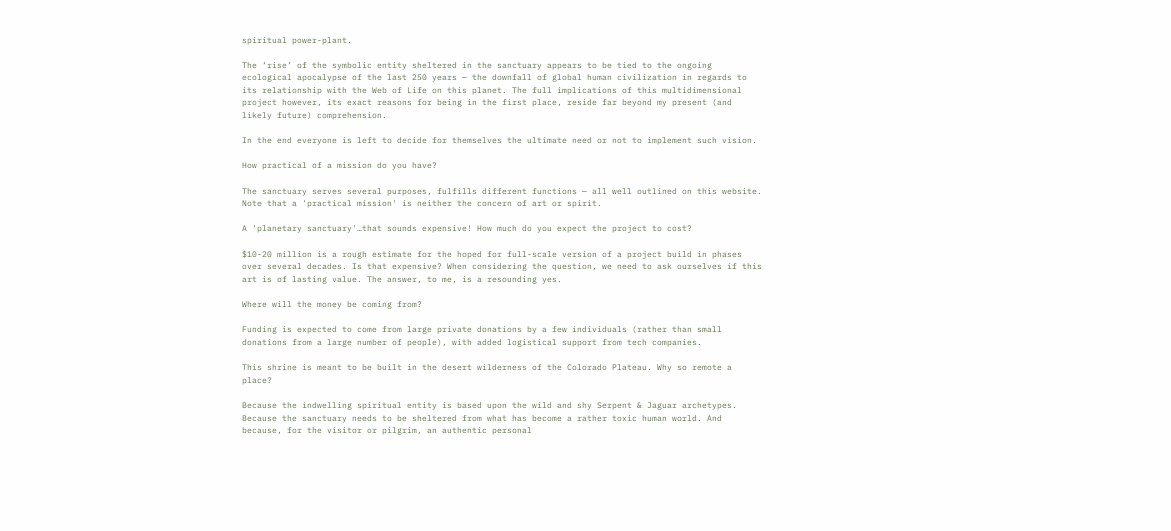spiritual power-plant.

The ‘rise’ of the symbolic entity sheltered in the sanctuary appears to be tied to the ongoing ecological apocalypse of the last 250 years — the downfall of global human civilization in regards to its relationship with the Web of Life on this planet. The full implications of this multidimensional project however, its exact reasons for being in the first place, reside far beyond my present (and likely future) comprehension.

In the end everyone is left to decide for themselves the ultimate need or not to implement such vision.

How practical of a mission do you have?

The sanctuary serves several purposes, fulfills different functions — all well outlined on this website. Note that a 'practical mission' is neither the concern of art or spirit.

A 'planetary sanctuary'…that sounds expensive! How much do you expect the project to cost?

$10-20 million is a rough estimate for the hoped for full-scale version of a project build in phases over several decades. Is that expensive? When considering the question, we need to ask ourselves if this art is of lasting value. The answer, to me, is a resounding yes.

Where will the money be coming from?

Funding is expected to come from large private donations by a few individuals (rather than small donations from a large number of people), with added logistical support from tech companies.

This shrine is meant to be built in the desert wilderness of the Colorado Plateau. Why so remote a place?

Because the indwelling spiritual entity is based upon the wild and shy Serpent & Jaguar archetypes. Because the sanctuary needs to be sheltered from what has become a rather toxic human world. And because, for the visitor or pilgrim, an authentic personal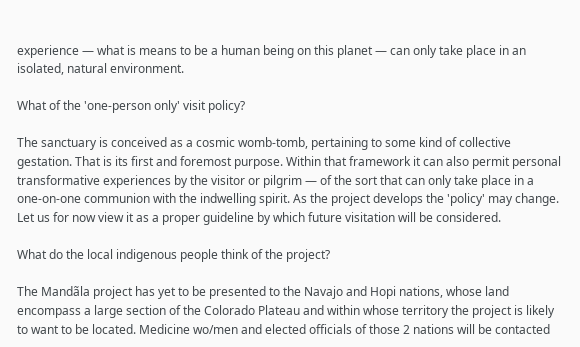experience — what is means to be a human being on this planet — can only take place in an isolated, natural environment.

What of the 'one-person only' visit policy?

The sanctuary is conceived as a cosmic womb-tomb, pertaining to some kind of collective gestation. That is its first and foremost purpose. Within that framework it can also permit personal transformative experiences by the visitor or pilgrim — of the sort that can only take place in a one-on-one communion with the indwelling spirit. As the project develops the 'policy' may change. Let us for now view it as a proper guideline by which future visitation will be considered.

What do the local indigenous people think of the project?

The Mandãla project has yet to be presented to the Navajo and Hopi nations, whose land encompass a large section of the Colorado Plateau and within whose territory the project is likely to want to be located. Medicine wo/men and elected officials of those 2 nations will be contacted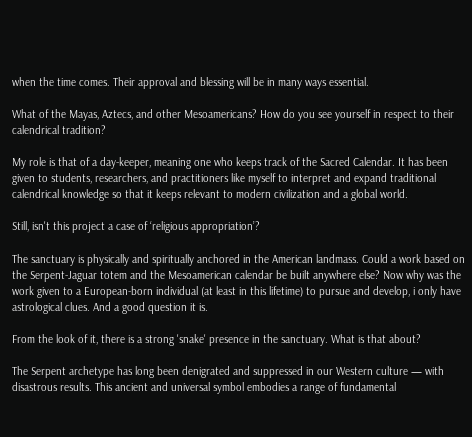when the time comes. Their approval and blessing will be in many ways essential.

What of the Mayas, Aztecs, and other Mesoamericans? How do you see yourself in respect to their calendrical tradition?

My role is that of a day-keeper, meaning one who keeps track of the Sacred Calendar. It has been given to students, researchers, and practitioners like myself to interpret and expand traditional calendrical knowledge so that it keeps relevant to modern civilization and a global world.

Still, isn't this project a case of ‘religious appropriation’?

The sanctuary is physically and spiritually anchored in the American landmass. Could a work based on the Serpent-Jaguar totem and the Mesoamerican calendar be built anywhere else? Now why was the work given to a European-born individual (at least in this lifetime) to pursue and develop, i only have astrological clues. And a good question it is.

From the look of it, there is a strong 'snake' presence in the sanctuary. What is that about?

The Serpent archetype has long been denigrated and suppressed in our Western culture — with disastrous results. This ancient and universal symbol embodies a range of fundamental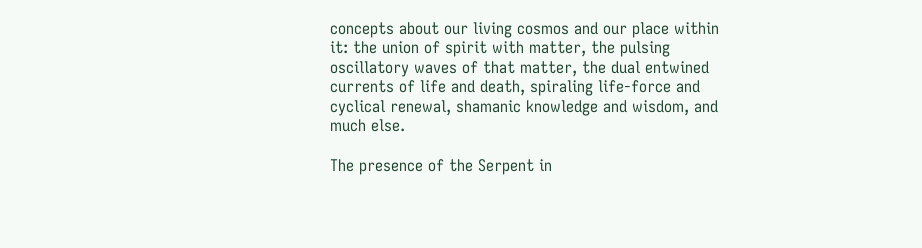concepts about our living cosmos and our place within it: the union of spirit with matter, the pulsing oscillatory waves of that matter, the dual entwined currents of life and death, spiraling life-force and cyclical renewal, shamanic knowledge and wisdom, and much else.

The presence of the Serpent in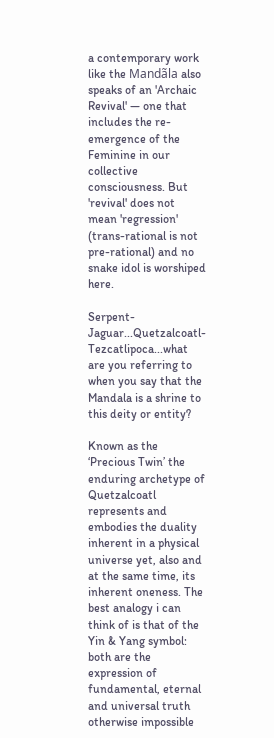a contemporary work like the Mandãla also speaks of an 'Archaic Revival' — one that includes the re-emergence of the Feminine in our collective consciousness. But 'revival' does not mean 'regression' (trans-rational is not pre-rational) and no snake idol is worshiped here.

Serpent-Jaguar...Quetzalcoatl-Tezcatlipoca...what are you referring to when you say that the Mandala is a shrine to this deity or entity?

Known as the ‘Precious Twin’ the enduring archetype of Quetzalcoatl represents and embodies the duality inherent in a physical universe yet, also and at the same time, its inherent oneness. The best analogy i can think of is that of the Yin & Yang symbol: both are the expression of fundamental, eternal and universal truth otherwise impossible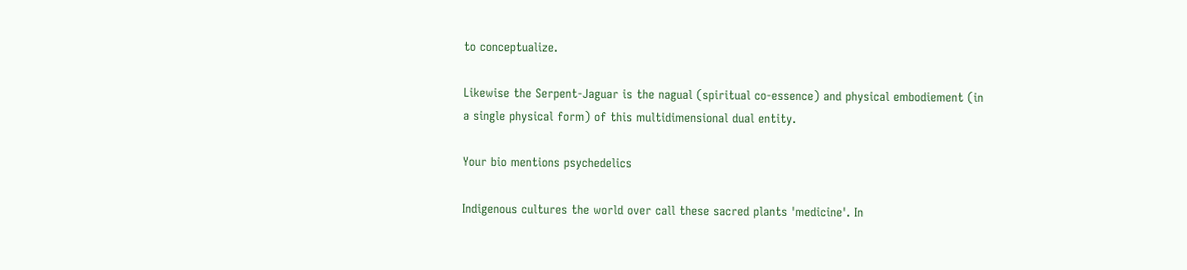to conceptualize.

Likewise the Serpent-Jaguar is the nagual (spiritual co-essence) and physical embodiement (in a single physical form) of this multidimensional dual entity.

Your bio mentions psychedelics

Indigenous cultures the world over call these sacred plants 'medicine'. In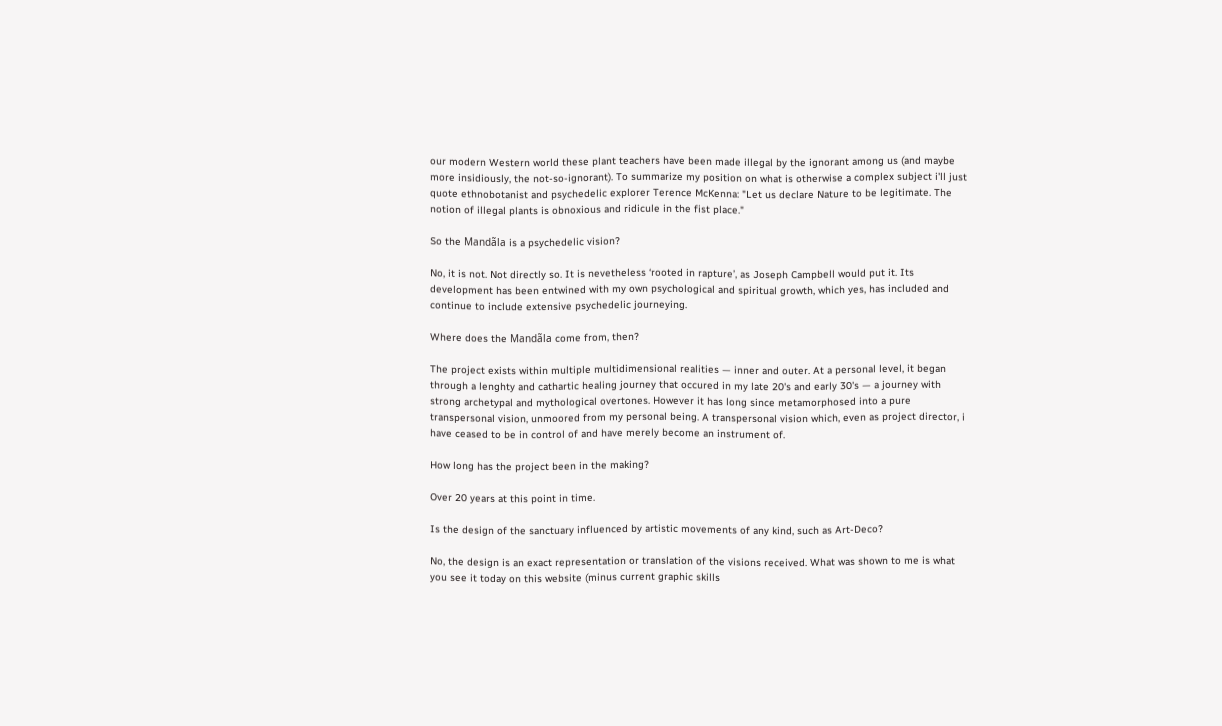our modern Western world these plant teachers have been made illegal by the ignorant among us (and maybe more insidiously, the not-so-ignorant). To summarize my position on what is otherwise a complex subject i'll just quote ethnobotanist and psychedelic explorer Terence McKenna: "Let us declare Nature to be legitimate. The notion of illegal plants is obnoxious and ridicule in the fist place."

So the Mandãla is a psychedelic vision?

No, it is not. Not directly so. It is nevetheless ‘rooted in rapture’, as Joseph Campbell would put it. Its development has been entwined with my own psychological and spiritual growth, which yes, has included and continue to include extensive psychedelic journeying.

Where does the Mandãla come from, then?

The project exists within multiple multidimensional realities — inner and outer. At a personal level, it began through a lenghty and cathartic healing journey that occured in my late 20's and early 30's — a journey with strong archetypal and mythological overtones. However it has long since metamorphosed into a pure transpersonal vision, unmoored from my personal being. A transpersonal vision which, even as project director, i have ceased to be in control of and have merely become an instrument of.

How long has the project been in the making?

Over 20 years at this point in time.

Is the design of the sanctuary influenced by artistic movements of any kind, such as Art-Deco?

No, the design is an exact representation or translation of the visions received. What was shown to me is what you see it today on this website (minus current graphic skills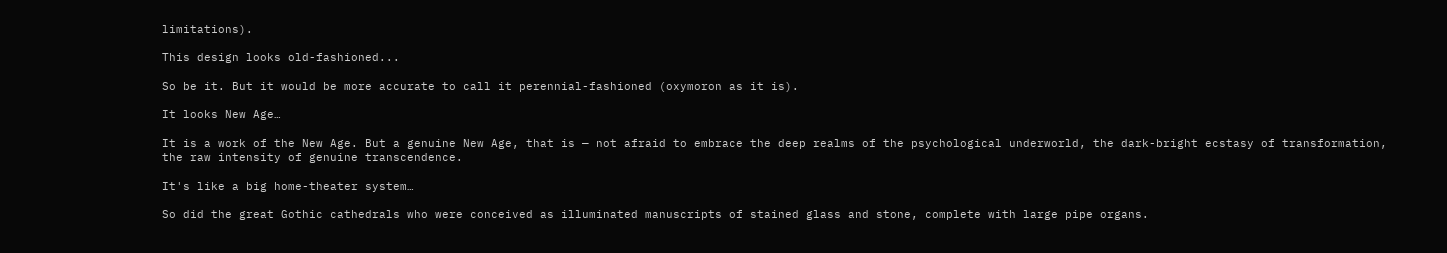limitations).

This design looks old-fashioned...

So be it. But it would be more accurate to call it perennial-fashioned (oxymoron as it is).

It looks New Age…

It is a work of the New Age. But a genuine New Age, that is — not afraid to embrace the deep realms of the psychological underworld, the dark-bright ecstasy of transformation, the raw intensity of genuine transcendence.

It's like a big home-theater system…

So did the great Gothic cathedrals who were conceived as illuminated manuscripts of stained glass and stone, complete with large pipe organs.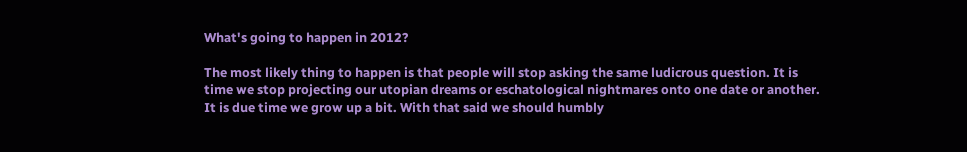What's going to happen in 2012?

The most likely thing to happen is that people will stop asking the same ludicrous question. It is time we stop projecting our utopian dreams or eschatological nightmares onto one date or another. It is due time we grow up a bit. With that said we should humbly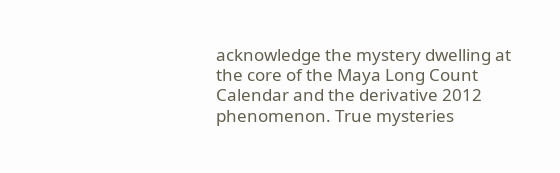acknowledge the mystery dwelling at the core of the Maya Long Count Calendar and the derivative 2012 phenomenon. True mysteries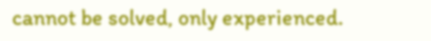cannot be solved, only experienced.